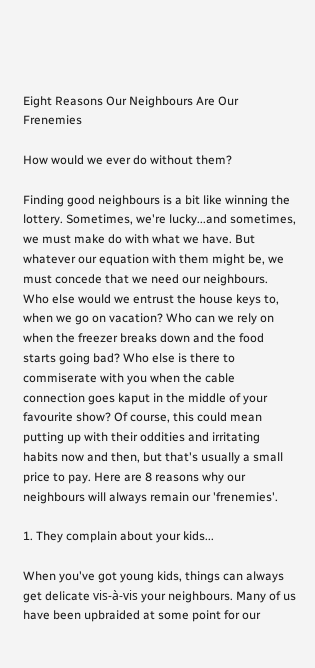Eight Reasons Our Neighbours Are Our Frenemies

How would we ever do without them?

Finding good neighbours is a bit like winning the lottery. Sometimes, we're lucky...and sometimes, we must make do with what we have. But whatever our equation with them might be, we must concede that we need our neighbours. Who else would we entrust the house keys to, when we go on vacation? Who can we rely on when the freezer breaks down and the food starts going bad? Who else is there to commiserate with you when the cable connection goes kaput in the middle of your favourite show? Of course, this could mean putting up with their oddities and irritating habits now and then, but that's usually a small price to pay. Here are 8 reasons why our neighbours will always remain our 'frenemies'.

1. They complain about your kids...

When you've got young kids, things can always get delicate vis-à-vis your neighbours. Many of us have been upbraided at some point for our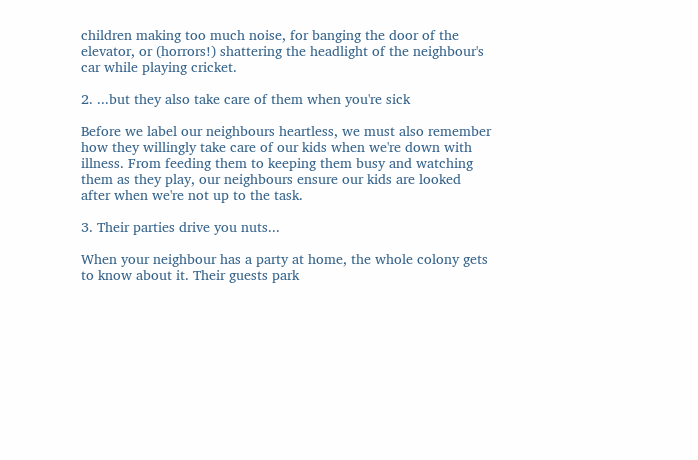children making too much noise, for banging the door of the elevator, or (horrors!) shattering the headlight of the neighbour's car while playing cricket.

2. ...but they also take care of them when you're sick

Before we label our neighbours heartless, we must also remember how they willingly take care of our kids when we're down with illness. From feeding them to keeping them busy and watching them as they play, our neighbours ensure our kids are looked after when we're not up to the task.

3. Their parties drive you nuts...

When your neighbour has a party at home, the whole colony gets to know about it. Their guests park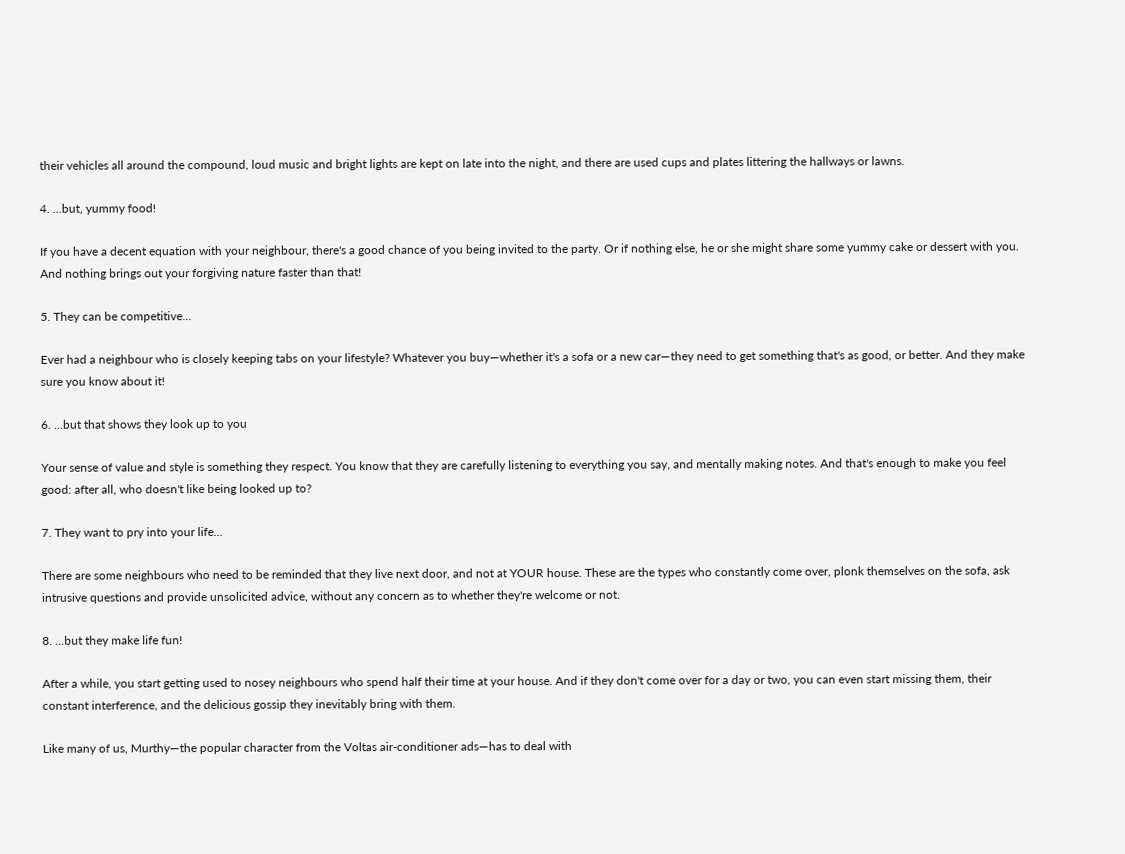their vehicles all around the compound, loud music and bright lights are kept on late into the night, and there are used cups and plates littering the hallways or lawns.

4. ...but, yummy food!

If you have a decent equation with your neighbour, there's a good chance of you being invited to the party. Or if nothing else, he or she might share some yummy cake or dessert with you. And nothing brings out your forgiving nature faster than that!

5. They can be competitive...

Ever had a neighbour who is closely keeping tabs on your lifestyle? Whatever you buy—whether it's a sofa or a new car—they need to get something that's as good, or better. And they make sure you know about it!

6. ...but that shows they look up to you

Your sense of value and style is something they respect. You know that they are carefully listening to everything you say, and mentally making notes. And that's enough to make you feel good: after all, who doesn't like being looked up to?

7. They want to pry into your life...

There are some neighbours who need to be reminded that they live next door, and not at YOUR house. These are the types who constantly come over, plonk themselves on the sofa, ask intrusive questions and provide unsolicited advice, without any concern as to whether they're welcome or not.

8. ...but they make life fun!

After a while, you start getting used to nosey neighbours who spend half their time at your house. And if they don't come over for a day or two, you can even start missing them, their constant interference, and the delicious gossip they inevitably bring with them.

Like many of us, Murthy—the popular character from the Voltas air-conditioner ads—has to deal with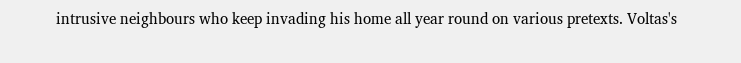intrusive neighbours who keep invading his home all year round on various pretexts. Voltas's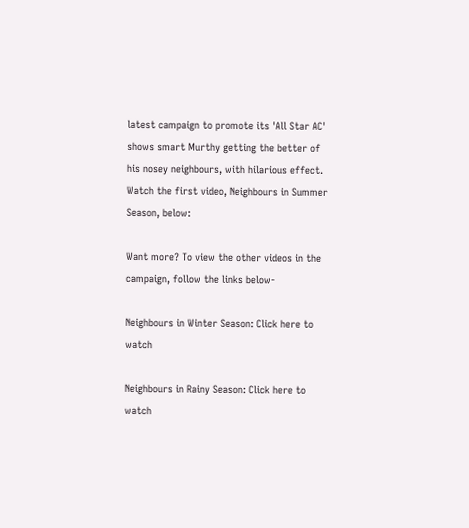latest campaign to promote its 'All Star AC' shows smart Murthy getting the better of his nosey neighbours, with hilarious effect. Watch the first video, Neighbours in Summer Season, below:

Want more? To view the other videos in the campaign, follow the links below-

Neighbours in Winter Season: Click here to watch

Neighbours in Rainy Season: Click here to watch